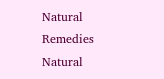Natural Remedies
Natural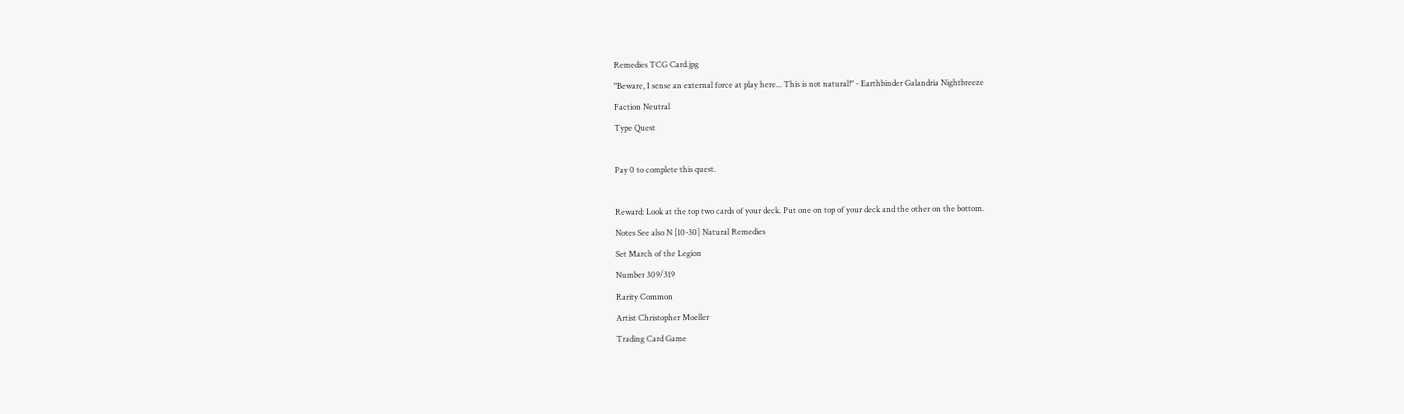Remedies TCG Card.jpg
"Beware, I sense an external force at play here... This is not natural!" - Earthbinder Galandria Nightbreeze
Faction Neutral
Type Quest

Pay 0 to complete this quest.

Reward: Look at the top two cards of your deck. Put one on top of your deck and the other on the bottom.
Notes See also N [10-30] Natural Remedies
Set March of the Legion
Number 309/319
Rarity Common
Artist Christopher Moeller
Trading Card Game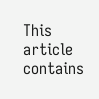This article contains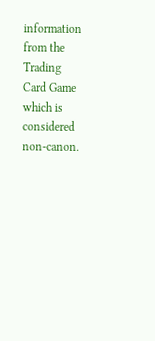information from the Trading Card Game which is considered non-canon.